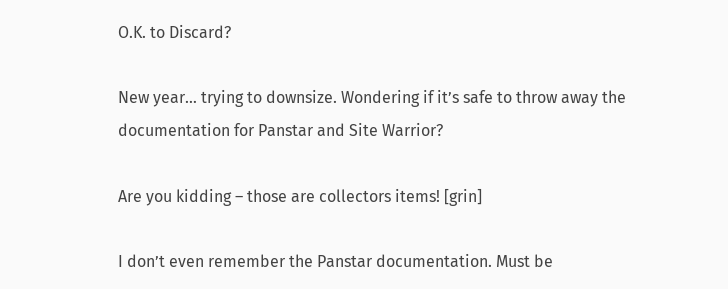O.K. to Discard?

New year… trying to downsize. Wondering if it’s safe to throw away the documentation for Panstar and Site Warrior?

Are you kidding – those are collectors items! [grin]

I don’t even remember the Panstar documentation. Must be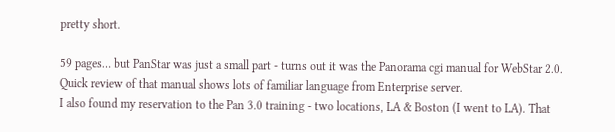pretty short.

59 pages… but PanStar was just a small part - turns out it was the Panorama cgi manual for WebStar 2.0. Quick review of that manual shows lots of familiar language from Enterprise server.
I also found my reservation to the Pan 3.0 training - two locations, LA & Boston (I went to LA). That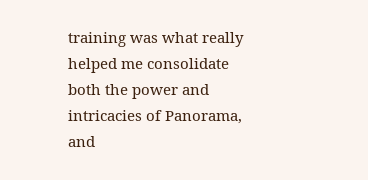training was what really helped me consolidate both the power and intricacies of Panorama, and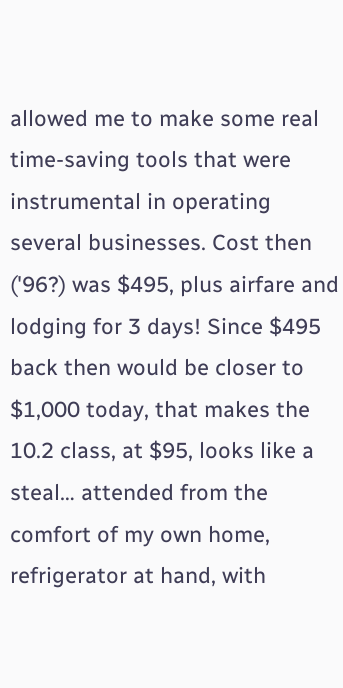allowed me to make some real time-saving tools that were instrumental in operating several businesses. Cost then ('96?) was $495, plus airfare and lodging for 3 days! Since $495 back then would be closer to $1,000 today, that makes the 10.2 class, at $95, looks like a steal… attended from the comfort of my own home, refrigerator at hand, with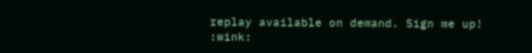replay available on demand. Sign me up! :wink: